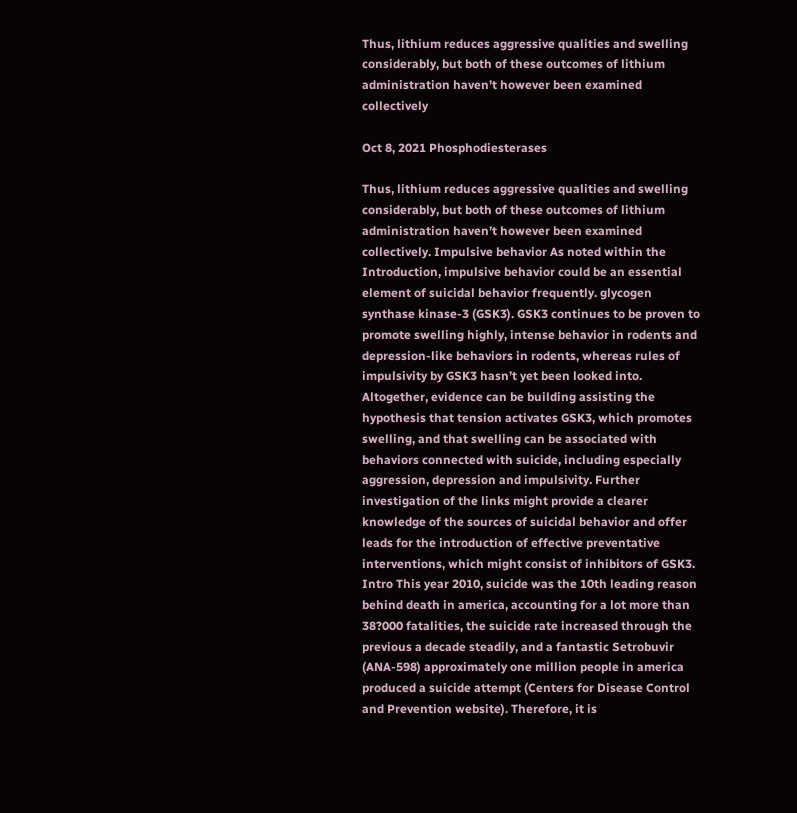Thus, lithium reduces aggressive qualities and swelling considerably, but both of these outcomes of lithium administration haven’t however been examined collectively

Oct 8, 2021 Phosphodiesterases

Thus, lithium reduces aggressive qualities and swelling considerably, but both of these outcomes of lithium administration haven’t however been examined collectively. Impulsive behavior As noted within the Introduction, impulsive behavior could be an essential element of suicidal behavior frequently. glycogen synthase kinase-3 (GSK3). GSK3 continues to be proven to promote swelling highly, intense behavior in rodents and depression-like behaviors in rodents, whereas rules of impulsivity by GSK3 hasn’t yet been looked into. Altogether, evidence can be building assisting the hypothesis that tension activates GSK3, which promotes swelling, and that swelling can be associated with behaviors connected with suicide, including especially aggression, depression and impulsivity. Further investigation of the links might provide a clearer knowledge of the sources of suicidal behavior and offer leads for the introduction of effective preventative interventions, which might consist of inhibitors of GSK3. Intro This year 2010, suicide was the 10th leading reason behind death in america, accounting for a lot more than 38?000 fatalities, the suicide rate increased through the previous a decade steadily, and a fantastic Setrobuvir (ANA-598) approximately one million people in america produced a suicide attempt (Centers for Disease Control and Prevention website). Therefore, it is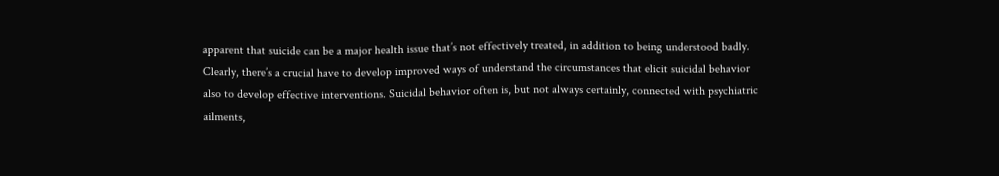apparent that suicide can be a major health issue that’s not effectively treated, in addition to being understood badly. Clearly, there’s a crucial have to develop improved ways of understand the circumstances that elicit suicidal behavior also to develop effective interventions. Suicidal behavior often is, but not always certainly, connected with psychiatric ailments,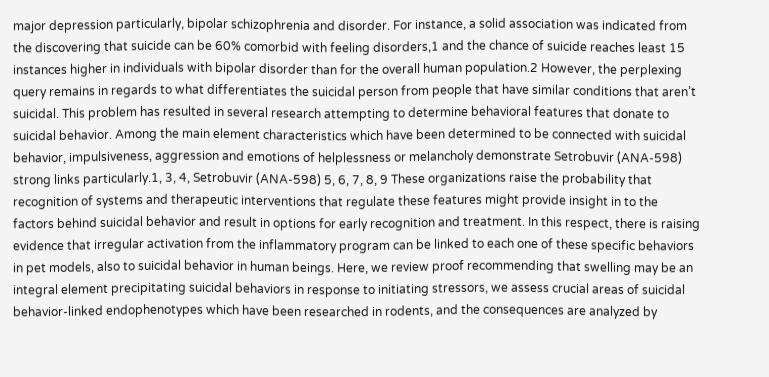major depression particularly, bipolar schizophrenia and disorder. For instance, a solid association was indicated from the discovering that suicide can be 60% comorbid with feeling disorders,1 and the chance of suicide reaches least 15 instances higher in individuals with bipolar disorder than for the overall human population.2 However, the perplexing query remains in regards to what differentiates the suicidal person from people that have similar conditions that aren’t suicidal. This problem has resulted in several research attempting to determine behavioral features that donate to suicidal behavior. Among the main element characteristics which have been determined to be connected with suicidal behavior, impulsiveness, aggression and emotions of helplessness or melancholy demonstrate Setrobuvir (ANA-598) strong links particularly.1, 3, 4, Setrobuvir (ANA-598) 5, 6, 7, 8, 9 These organizations raise the probability that recognition of systems and therapeutic interventions that regulate these features might provide insight in to the factors behind suicidal behavior and result in options for early recognition and treatment. In this respect, there is raising evidence that irregular activation from the inflammatory program can be linked to each one of these specific behaviors in pet models, also to suicidal behavior in human beings. Here, we review proof recommending that swelling may be an integral element precipitating suicidal behaviors in response to initiating stressors, we assess crucial areas of suicidal behavior-linked endophenotypes which have been researched in rodents, and the consequences are analyzed by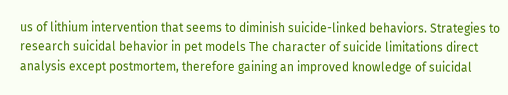us of lithium intervention that seems to diminish suicide-linked behaviors. Strategies to research suicidal behavior in pet models The character of suicide limitations direct analysis except postmortem, therefore gaining an improved knowledge of suicidal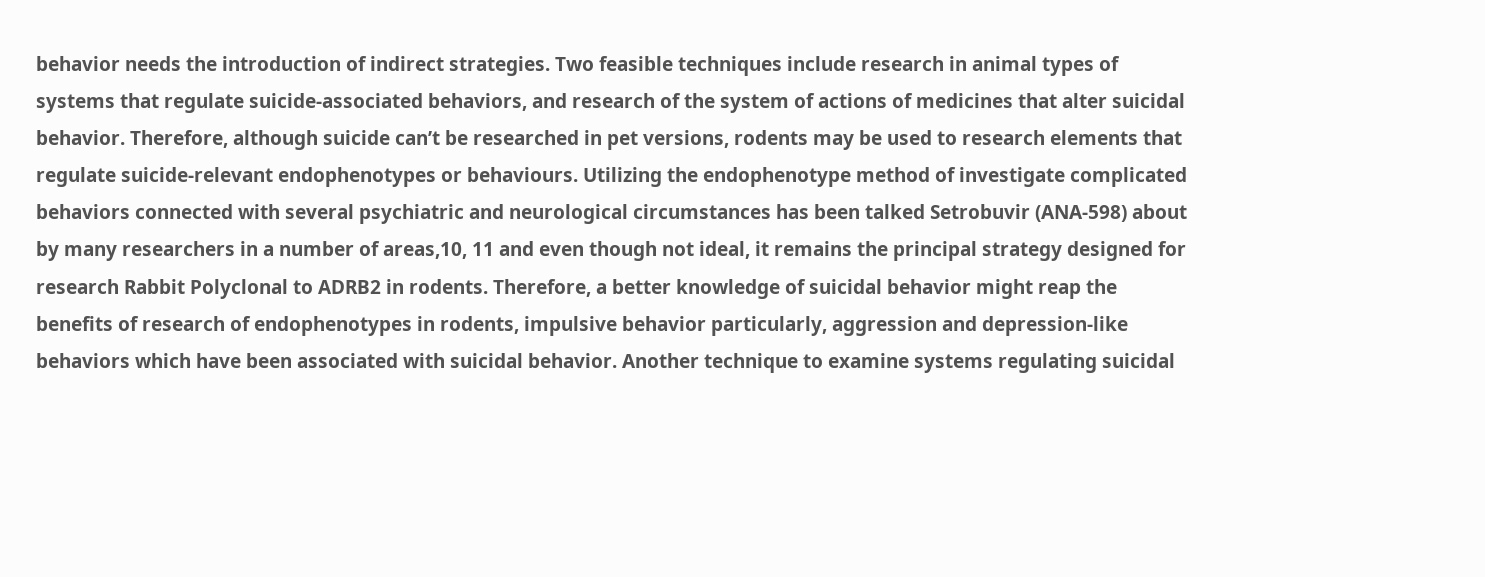behavior needs the introduction of indirect strategies. Two feasible techniques include research in animal types of systems that regulate suicide-associated behaviors, and research of the system of actions of medicines that alter suicidal behavior. Therefore, although suicide can’t be researched in pet versions, rodents may be used to research elements that regulate suicide-relevant endophenotypes or behaviours. Utilizing the endophenotype method of investigate complicated behaviors connected with several psychiatric and neurological circumstances has been talked Setrobuvir (ANA-598) about by many researchers in a number of areas,10, 11 and even though not ideal, it remains the principal strategy designed for research Rabbit Polyclonal to ADRB2 in rodents. Therefore, a better knowledge of suicidal behavior might reap the benefits of research of endophenotypes in rodents, impulsive behavior particularly, aggression and depression-like behaviors which have been associated with suicidal behavior. Another technique to examine systems regulating suicidal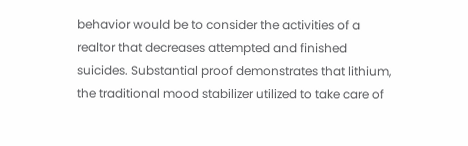behavior would be to consider the activities of a realtor that decreases attempted and finished suicides. Substantial proof demonstrates that lithium, the traditional mood stabilizer utilized to take care of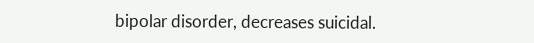bipolar disorder, decreases suicidal.